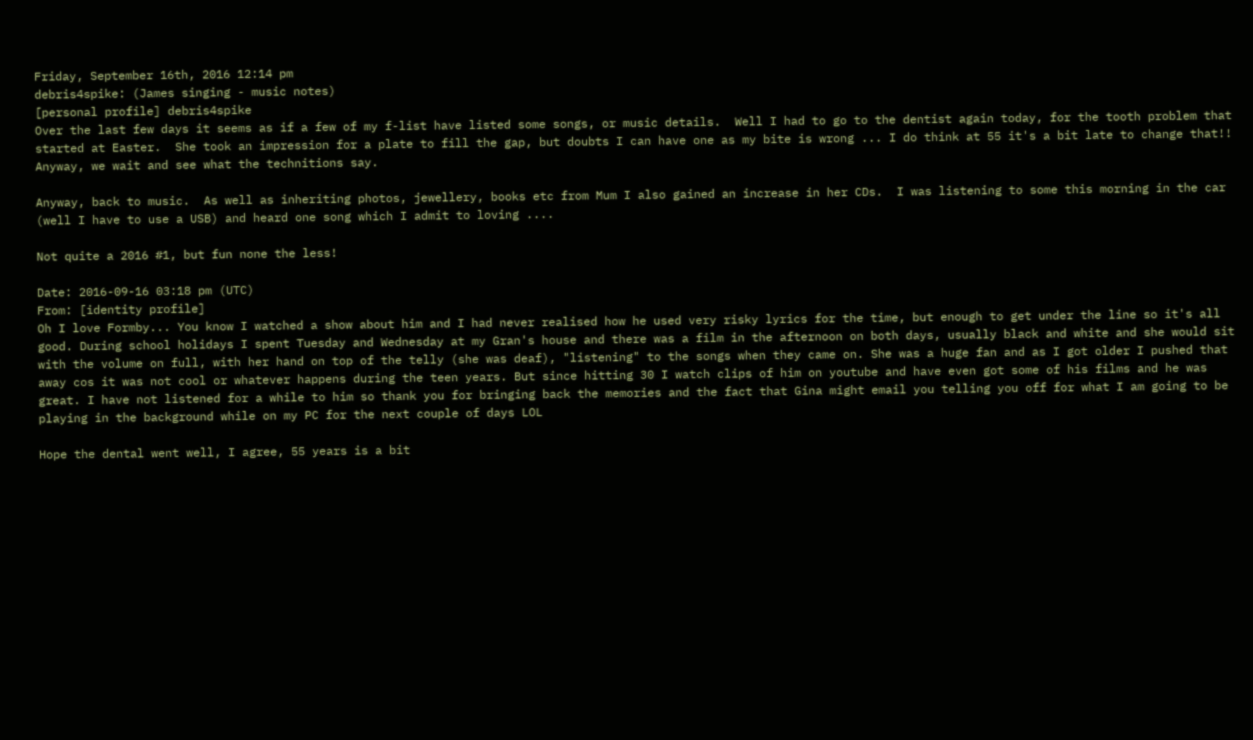Friday, September 16th, 2016 12:14 pm
debris4spike: (James singing - music notes)
[personal profile] debris4spike
Over the last few days it seems as if a few of my f-list have listed some songs, or music details.  Well I had to go to the dentist again today, for the tooth problem that started at Easter.  She took an impression for a plate to fill the gap, but doubts I can have one as my bite is wrong ... I do think at 55 it's a bit late to change that!!  Anyway, we wait and see what the technitions say.

Anyway, back to music.  As well as inheriting photos, jewellery, books etc from Mum I also gained an increase in her CDs.  I was listening to some this morning in the car (well I have to use a USB) and heard one song which I admit to loving ....

Not quite a 2016 #1, but fun none the less!

Date: 2016-09-16 03:18 pm (UTC)
From: [identity profile]
Oh I love Formby... You know I watched a show about him and I had never realised how he used very risky lyrics for the time, but enough to get under the line so it's all good. During school holidays I spent Tuesday and Wednesday at my Gran's house and there was a film in the afternoon on both days, usually black and white and she would sit with the volume on full, with her hand on top of the telly (she was deaf), "listening" to the songs when they came on. She was a huge fan and as I got older I pushed that away cos it was not cool or whatever happens during the teen years. But since hitting 30 I watch clips of him on youtube and have even got some of his films and he was great. I have not listened for a while to him so thank you for bringing back the memories and the fact that Gina might email you telling you off for what I am going to be playing in the background while on my PC for the next couple of days LOL

Hope the dental went well, I agree, 55 years is a bit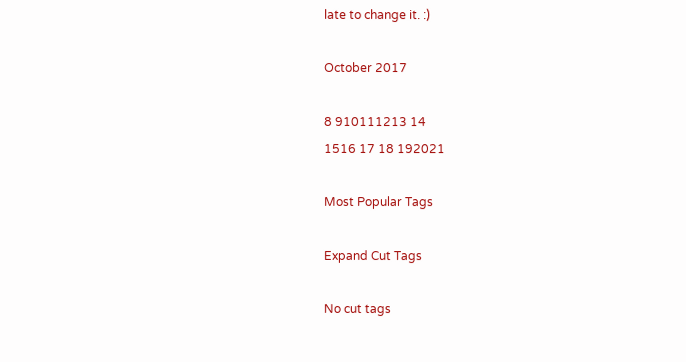late to change it. :)

October 2017

8 910111213 14
1516 17 18 192021

Most Popular Tags

Expand Cut Tags

No cut tags